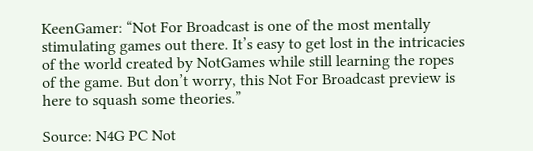KeenGamer: “Not For Broadcast is one of the most mentally stimulating games out there. It’s easy to get lost in the intricacies of the world created by NotGames while still learning the ropes of the game. But don’t worry, this Not For Broadcast preview is here to squash some theories.”

Source: N4G PC Not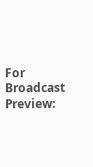For Broadcast Preview: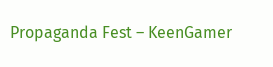Propaganda Fest – KeenGamer